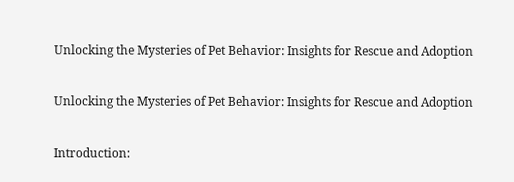Unlocking the Mysteries of Pet Behavior: Insights for Rescue and Adoption

Unlocking the Mysteries of Pet Behavior: Insights for Rescue and Adoption

Introduction: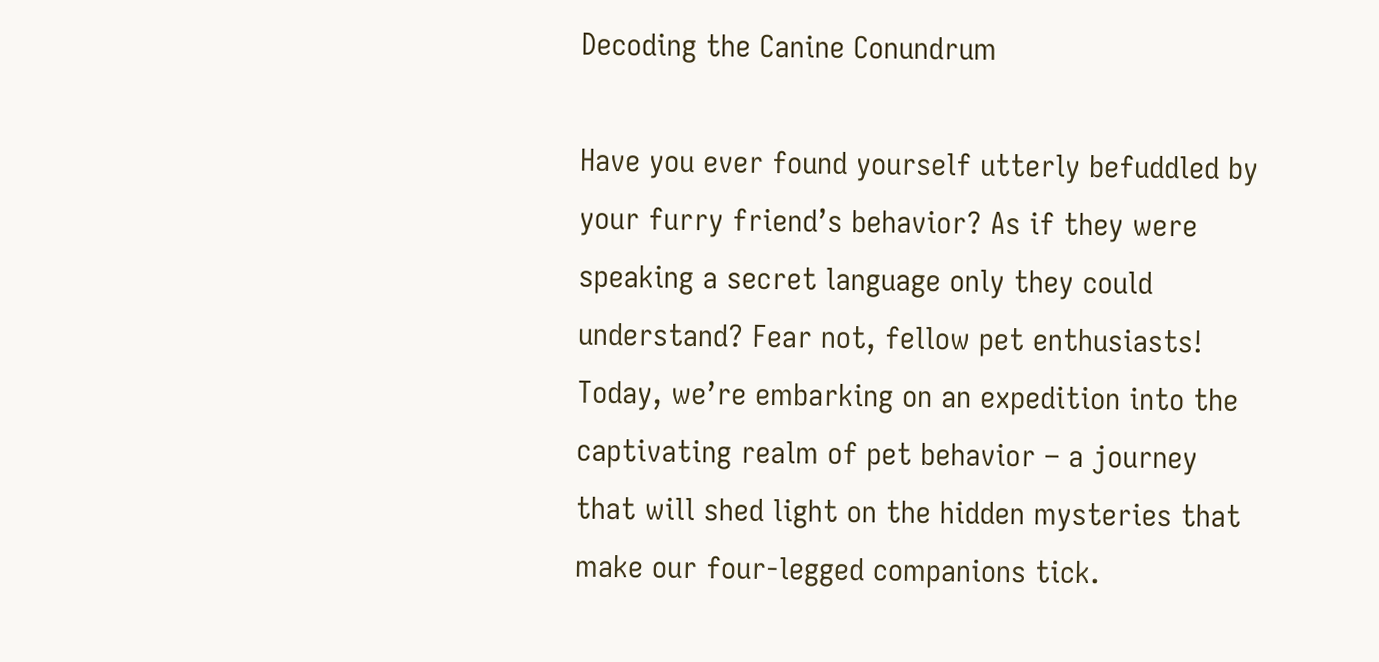Decoding the Canine Conundrum

Have you ever found yourself utterly befuddled by your furry friend’s behavior? As if they were speaking a secret language only they could understand? Fear not, fellow pet enthusiasts! Today, we’re embarking on an expedition into the captivating realm of pet behavior – a journey that will shed light on the hidden mysteries that make our four-legged companions tick.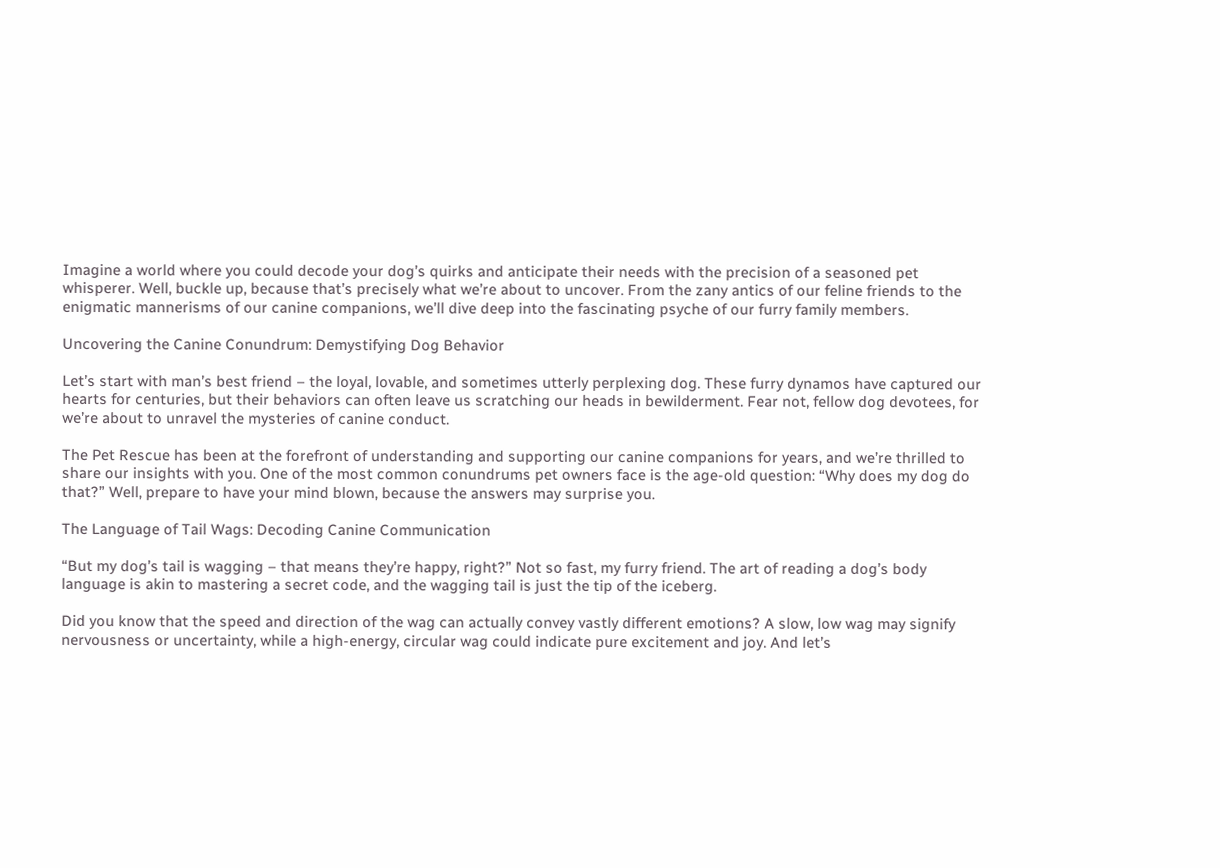Imagine a world where you could decode your dog’s quirks and anticipate their needs with the precision of a seasoned pet whisperer. Well, buckle up, because that’s precisely what we’re about to uncover. From the zany antics of our feline friends to the enigmatic mannerisms of our canine companions, we’ll dive deep into the fascinating psyche of our furry family members.

Uncovering the Canine Conundrum: Demystifying Dog Behavior

Let’s start with man’s best friend – the loyal, lovable, and sometimes utterly perplexing dog. These furry dynamos have captured our hearts for centuries, but their behaviors can often leave us scratching our heads in bewilderment. Fear not, fellow dog devotees, for we’re about to unravel the mysteries of canine conduct.

The Pet Rescue has been at the forefront of understanding and supporting our canine companions for years, and we’re thrilled to share our insights with you. One of the most common conundrums pet owners face is the age-old question: “Why does my dog do that?” Well, prepare to have your mind blown, because the answers may surprise you.

The Language of Tail Wags: Decoding Canine Communication

“But my dog’s tail is wagging – that means they’re happy, right?” Not so fast, my furry friend. The art of reading a dog’s body language is akin to mastering a secret code, and the wagging tail is just the tip of the iceberg.

Did you know that the speed and direction of the wag can actually convey vastly different emotions? A slow, low wag may signify nervousness or uncertainty, while a high-energy, circular wag could indicate pure excitement and joy. And let’s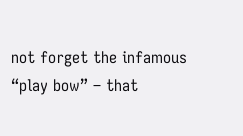not forget the infamous “play bow” – that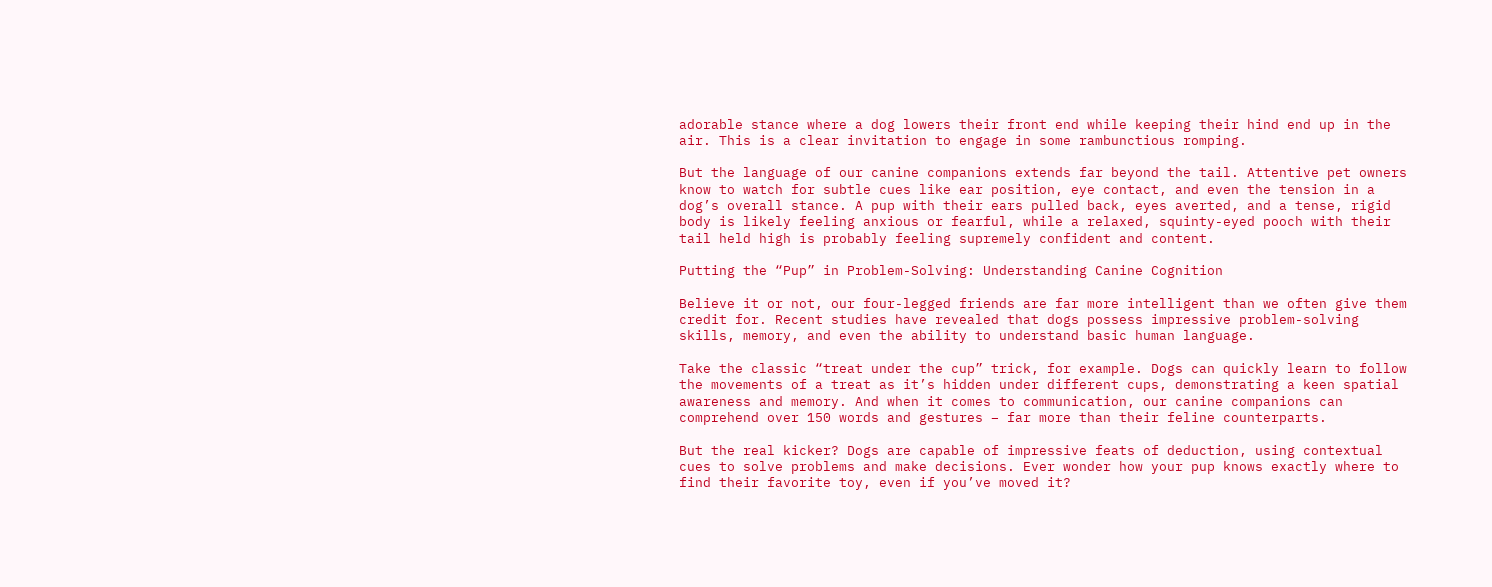adorable stance where a dog lowers their front end while keeping their hind end up in the air. This is a clear invitation to engage in some rambunctious romping.

But the language of our canine companions extends far beyond the tail. Attentive pet owners know to watch for subtle cues like ear position, eye contact, and even the tension in a dog’s overall stance. A pup with their ears pulled back, eyes averted, and a tense, rigid body is likely feeling anxious or fearful, while a relaxed, squinty-eyed pooch with their tail held high is probably feeling supremely confident and content.

Putting the “Pup” in Problem-Solving: Understanding Canine Cognition

Believe it or not, our four-legged friends are far more intelligent than we often give them credit for. Recent studies have revealed that dogs possess impressive problem-solving skills, memory, and even the ability to understand basic human language.

Take the classic “treat under the cup” trick, for example. Dogs can quickly learn to follow the movements of a treat as it’s hidden under different cups, demonstrating a keen spatial awareness and memory. And when it comes to communication, our canine companions can comprehend over 150 words and gestures – far more than their feline counterparts.

But the real kicker? Dogs are capable of impressive feats of deduction, using contextual cues to solve problems and make decisions. Ever wonder how your pup knows exactly where to find their favorite toy, even if you’ve moved it?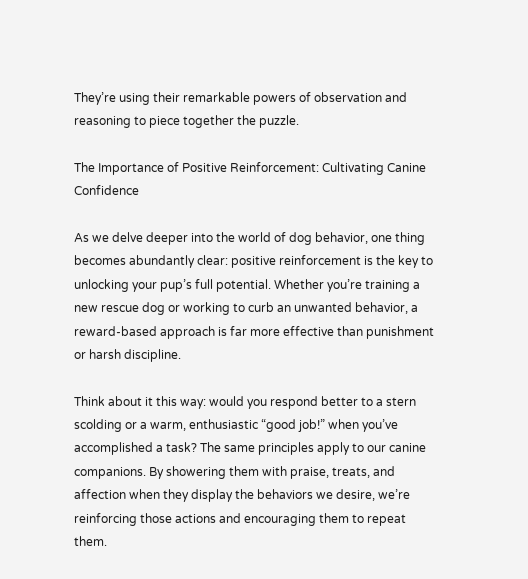They’re using their remarkable powers of observation and reasoning to piece together the puzzle.

The Importance of Positive Reinforcement: Cultivating Canine Confidence

As we delve deeper into the world of dog behavior, one thing becomes abundantly clear: positive reinforcement is the key to unlocking your pup’s full potential. Whether you’re training a new rescue dog or working to curb an unwanted behavior, a reward-based approach is far more effective than punishment or harsh discipline.

Think about it this way: would you respond better to a stern scolding or a warm, enthusiastic “good job!” when you’ve accomplished a task? The same principles apply to our canine companions. By showering them with praise, treats, and affection when they display the behaviors we desire, we’re reinforcing those actions and encouraging them to repeat them.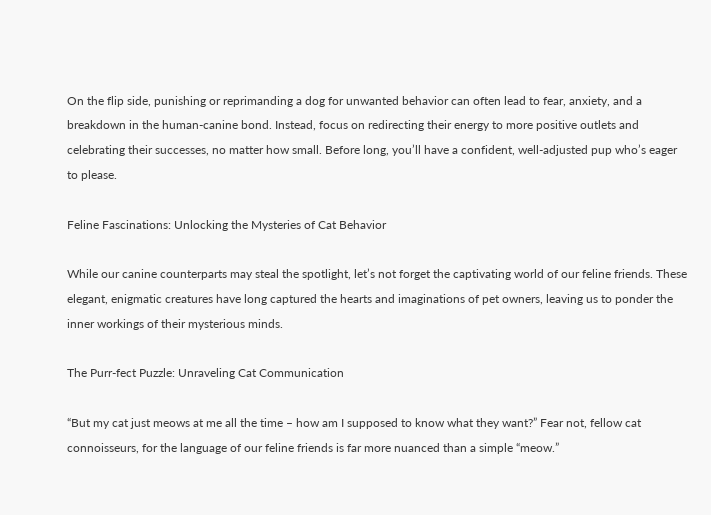On the flip side, punishing or reprimanding a dog for unwanted behavior can often lead to fear, anxiety, and a breakdown in the human-canine bond. Instead, focus on redirecting their energy to more positive outlets and celebrating their successes, no matter how small. Before long, you’ll have a confident, well-adjusted pup who’s eager to please.

Feline Fascinations: Unlocking the Mysteries of Cat Behavior

While our canine counterparts may steal the spotlight, let’s not forget the captivating world of our feline friends. These elegant, enigmatic creatures have long captured the hearts and imaginations of pet owners, leaving us to ponder the inner workings of their mysterious minds.

The Purr-fect Puzzle: Unraveling Cat Communication

“But my cat just meows at me all the time – how am I supposed to know what they want?” Fear not, fellow cat connoisseurs, for the language of our feline friends is far more nuanced than a simple “meow.”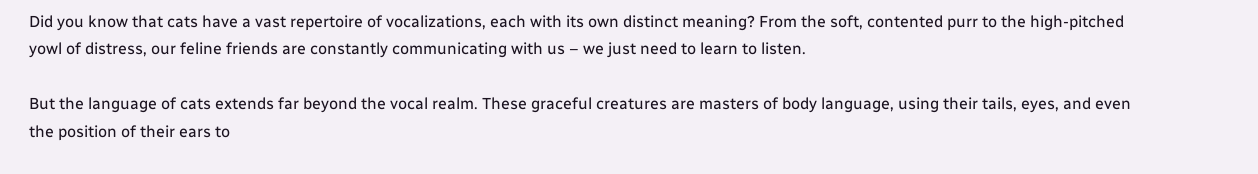Did you know that cats have a vast repertoire of vocalizations, each with its own distinct meaning? From the soft, contented purr to the high-pitched yowl of distress, our feline friends are constantly communicating with us – we just need to learn to listen.

But the language of cats extends far beyond the vocal realm. These graceful creatures are masters of body language, using their tails, eyes, and even the position of their ears to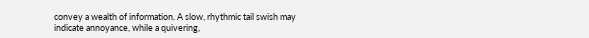convey a wealth of information. A slow, rhythmic tail swish may indicate annoyance, while a quivering,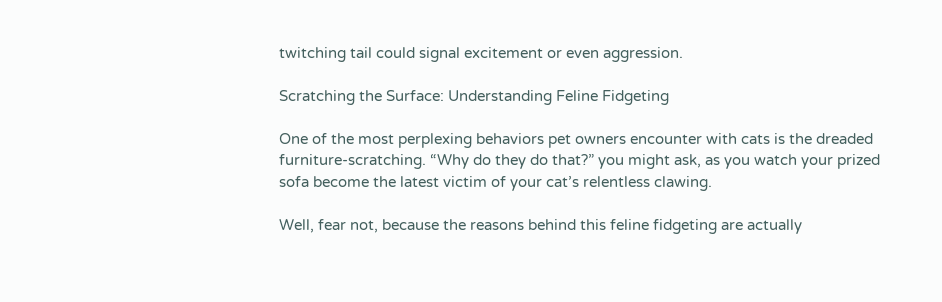twitching tail could signal excitement or even aggression.

Scratching the Surface: Understanding Feline Fidgeting

One of the most perplexing behaviors pet owners encounter with cats is the dreaded furniture-scratching. “Why do they do that?” you might ask, as you watch your prized sofa become the latest victim of your cat’s relentless clawing.

Well, fear not, because the reasons behind this feline fidgeting are actually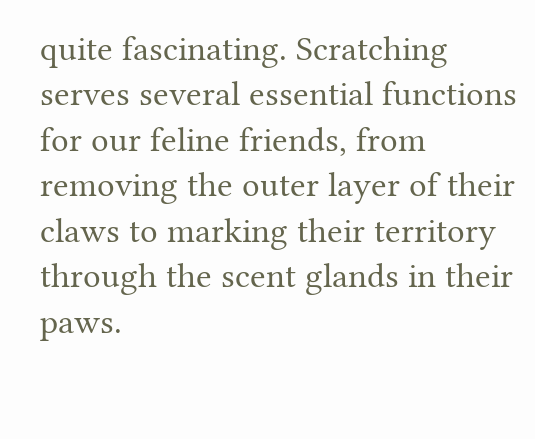quite fascinating. Scratching serves several essential functions for our feline friends, from removing the outer layer of their claws to marking their territory through the scent glands in their paws.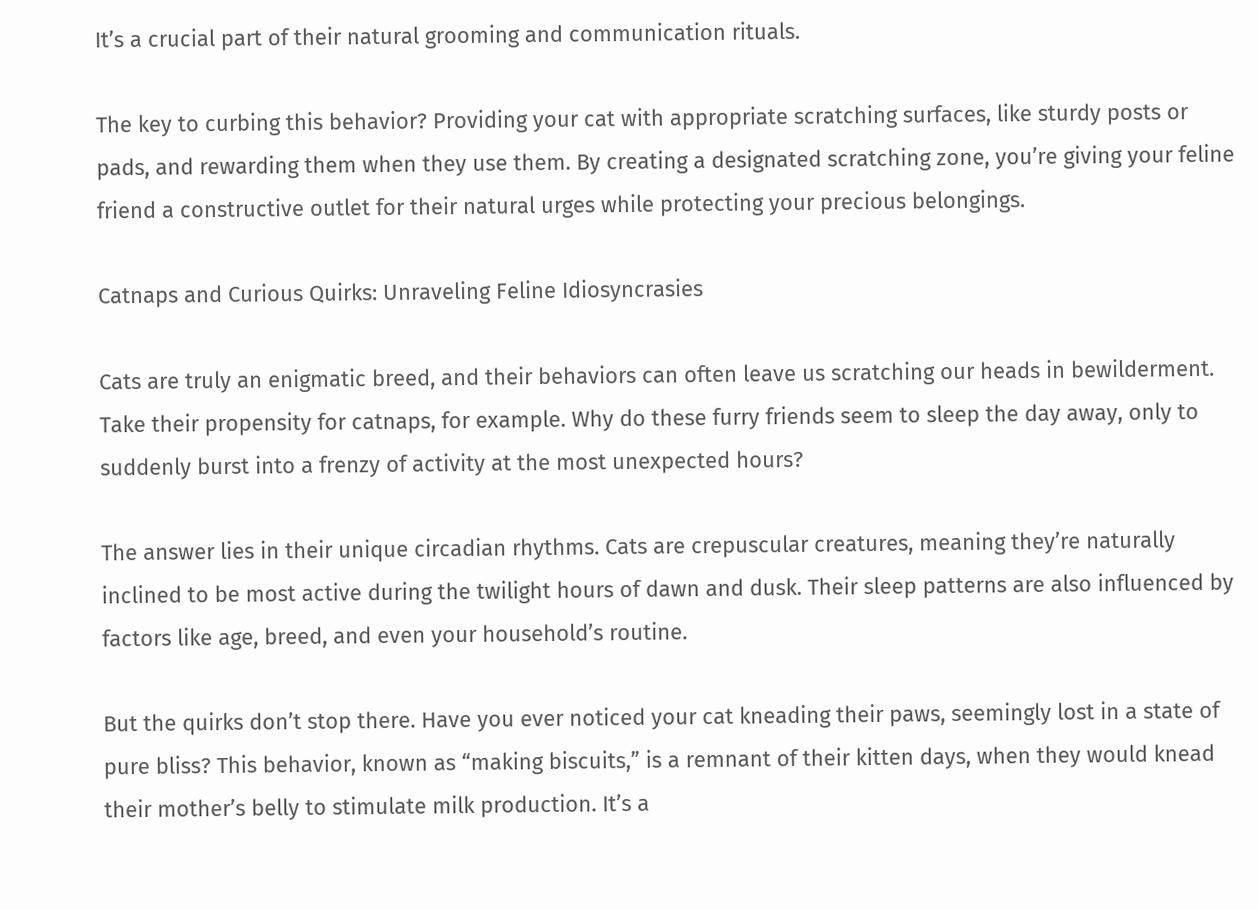It’s a crucial part of their natural grooming and communication rituals.

The key to curbing this behavior? Providing your cat with appropriate scratching surfaces, like sturdy posts or pads, and rewarding them when they use them. By creating a designated scratching zone, you’re giving your feline friend a constructive outlet for their natural urges while protecting your precious belongings.

Catnaps and Curious Quirks: Unraveling Feline Idiosyncrasies

Cats are truly an enigmatic breed, and their behaviors can often leave us scratching our heads in bewilderment. Take their propensity for catnaps, for example. Why do these furry friends seem to sleep the day away, only to suddenly burst into a frenzy of activity at the most unexpected hours?

The answer lies in their unique circadian rhythms. Cats are crepuscular creatures, meaning they’re naturally inclined to be most active during the twilight hours of dawn and dusk. Their sleep patterns are also influenced by factors like age, breed, and even your household’s routine.

But the quirks don’t stop there. Have you ever noticed your cat kneading their paws, seemingly lost in a state of pure bliss? This behavior, known as “making biscuits,” is a remnant of their kitten days, when they would knead their mother’s belly to stimulate milk production. It’s a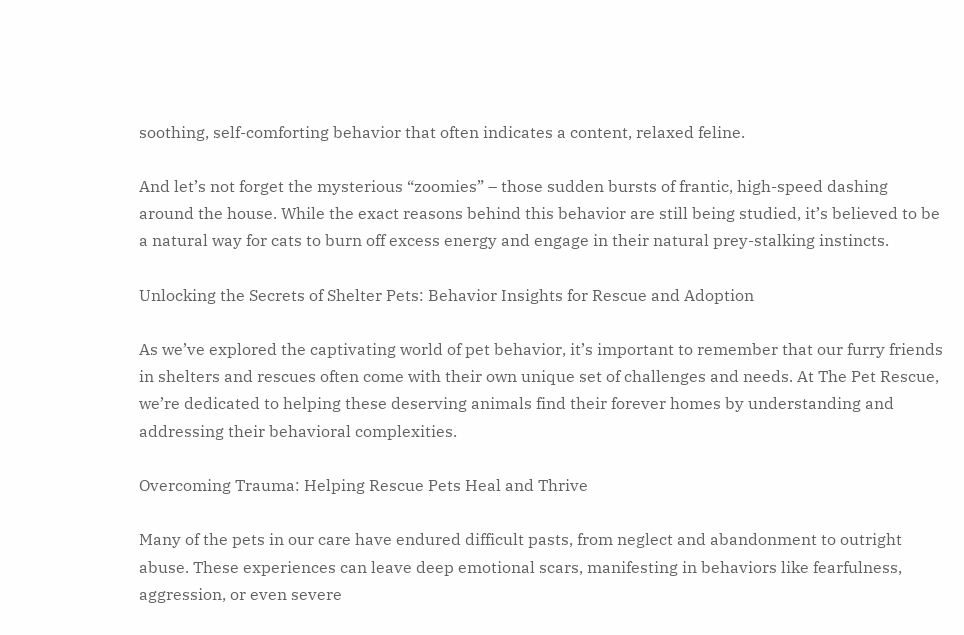soothing, self-comforting behavior that often indicates a content, relaxed feline.

And let’s not forget the mysterious “zoomies” – those sudden bursts of frantic, high-speed dashing around the house. While the exact reasons behind this behavior are still being studied, it’s believed to be a natural way for cats to burn off excess energy and engage in their natural prey-stalking instincts.

Unlocking the Secrets of Shelter Pets: Behavior Insights for Rescue and Adoption

As we’ve explored the captivating world of pet behavior, it’s important to remember that our furry friends in shelters and rescues often come with their own unique set of challenges and needs. At The Pet Rescue, we’re dedicated to helping these deserving animals find their forever homes by understanding and addressing their behavioral complexities.

Overcoming Trauma: Helping Rescue Pets Heal and Thrive

Many of the pets in our care have endured difficult pasts, from neglect and abandonment to outright abuse. These experiences can leave deep emotional scars, manifesting in behaviors like fearfulness, aggression, or even severe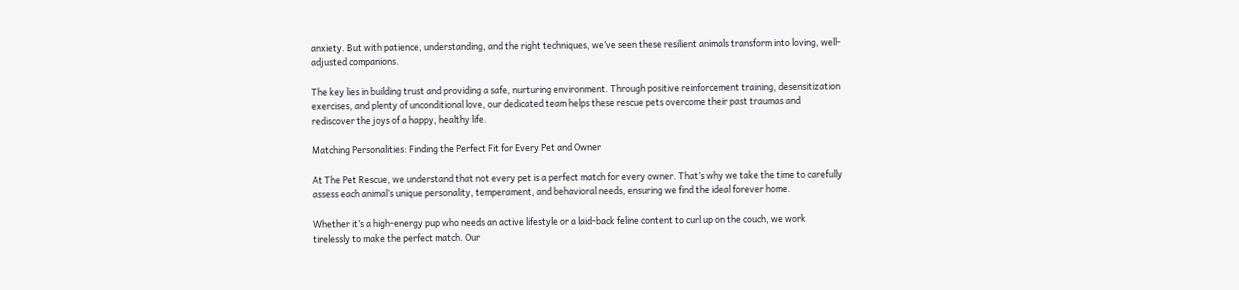anxiety. But with patience, understanding, and the right techniques, we’ve seen these resilient animals transform into loving, well-adjusted companions.

The key lies in building trust and providing a safe, nurturing environment. Through positive reinforcement training, desensitization exercises, and plenty of unconditional love, our dedicated team helps these rescue pets overcome their past traumas and rediscover the joys of a happy, healthy life.

Matching Personalities: Finding the Perfect Fit for Every Pet and Owner

At The Pet Rescue, we understand that not every pet is a perfect match for every owner. That’s why we take the time to carefully assess each animal’s unique personality, temperament, and behavioral needs, ensuring we find the ideal forever home.

Whether it’s a high-energy pup who needs an active lifestyle or a laid-back feline content to curl up on the couch, we work tirelessly to make the perfect match. Our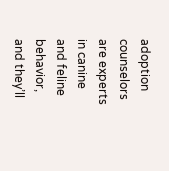adoption counselors are experts in canine and feline behavior, and they’ll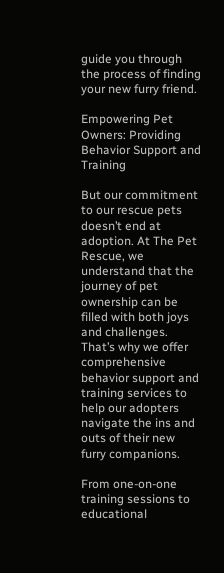guide you through the process of finding your new furry friend.

Empowering Pet Owners: Providing Behavior Support and Training

But our commitment to our rescue pets doesn’t end at adoption. At The Pet Rescue, we understand that the journey of pet ownership can be filled with both joys and challenges. That’s why we offer comprehensive behavior support and training services to help our adopters navigate the ins and outs of their new furry companions.

From one-on-one training sessions to educational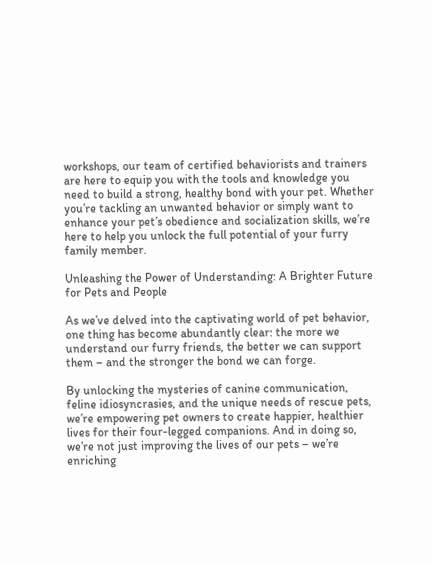workshops, our team of certified behaviorists and trainers are here to equip you with the tools and knowledge you need to build a strong, healthy bond with your pet. Whether you’re tackling an unwanted behavior or simply want to enhance your pet’s obedience and socialization skills, we’re here to help you unlock the full potential of your furry family member.

Unleashing the Power of Understanding: A Brighter Future for Pets and People

As we’ve delved into the captivating world of pet behavior, one thing has become abundantly clear: the more we understand our furry friends, the better we can support them – and the stronger the bond we can forge.

By unlocking the mysteries of canine communication, feline idiosyncrasies, and the unique needs of rescue pets, we’re empowering pet owners to create happier, healthier lives for their four-legged companions. And in doing so, we’re not just improving the lives of our pets – we’re enriching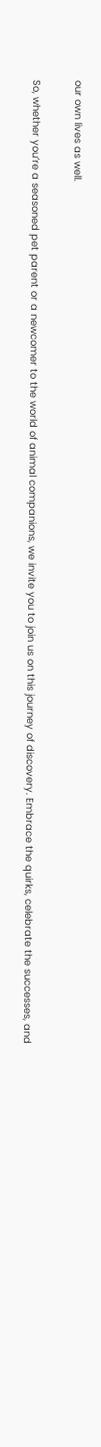our own lives as well.

So, whether you’re a seasoned pet parent or a newcomer to the world of animal companions, we invite you to join us on this journey of discovery. Embrace the quirks, celebrate the successes, and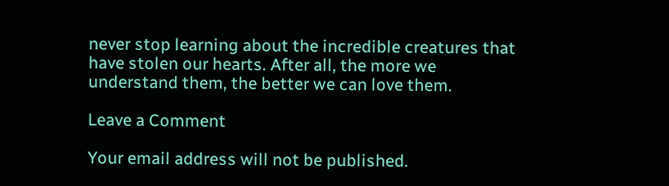never stop learning about the incredible creatures that have stolen our hearts. After all, the more we understand them, the better we can love them.

Leave a Comment

Your email address will not be published.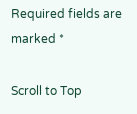Required fields are marked *

Scroll to Top